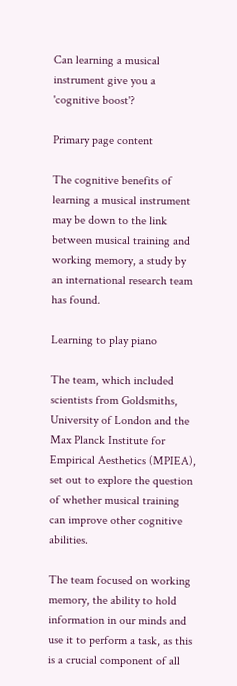Can learning a musical instrument give you a 'cognitive boost'?

Primary page content

The cognitive benefits of learning a musical instrument may be down to the link between musical training and working memory, a study by an international research team has found.

Learning to play piano

The team, which included scientists from Goldsmiths, University of London and the Max Planck Institute for Empirical Aesthetics (MPIEA), set out to explore the question of whether musical training can improve other cognitive abilities.

The team focused on working memory, the ability to hold information in our minds and use it to perform a task, as this is a crucial component of all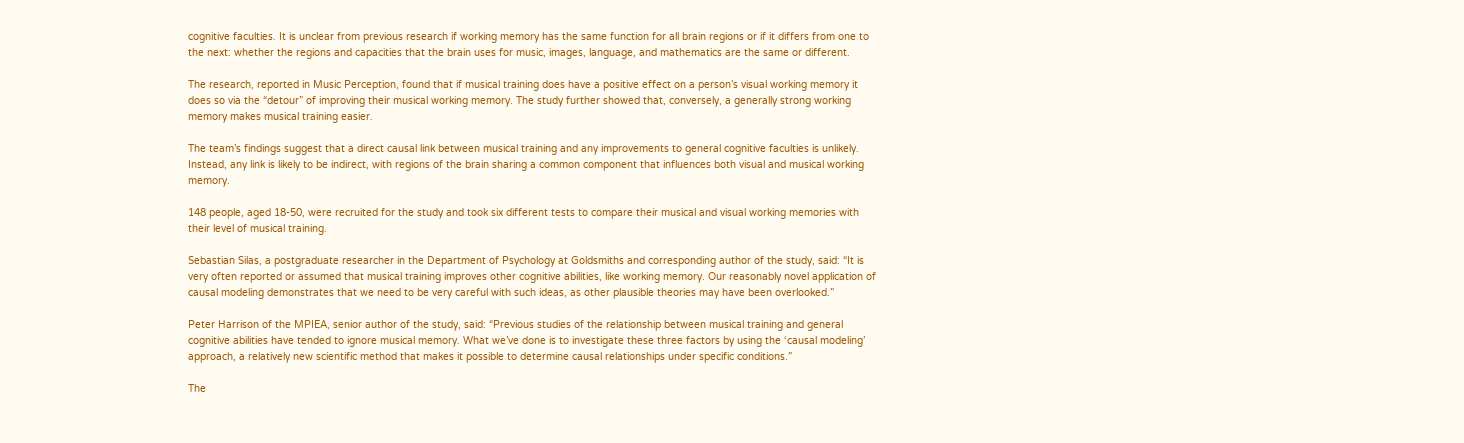cognitive faculties. It is unclear from previous research if working memory has the same function for all brain regions or if it differs from one to the next: whether the regions and capacities that the brain uses for music, images, language, and mathematics are the same or different.

The research, reported in Music Perception, found that if musical training does have a positive effect on a person’s visual working memory it does so via the “detour” of improving their musical working memory. The study further showed that, conversely, a generally strong working memory makes musical training easier.

The team’s findings suggest that a direct causal link between musical training and any improvements to general cognitive faculties is unlikely. Instead, any link is likely to be indirect, with regions of the brain sharing a common component that influences both visual and musical working memory.

148 people, aged 18-50, were recruited for the study and took six different tests to compare their musical and visual working memories with their level of musical training.

Sebastian Silas, a postgraduate researcher in the Department of Psychology at Goldsmiths and corresponding author of the study, said: “It is very often reported or assumed that musical training improves other cognitive abilities, like working memory. Our reasonably novel application of causal modeling demonstrates that we need to be very careful with such ideas, as other plausible theories may have been overlooked.”

Peter Harrison of the MPIEA, senior author of the study, said: “Previous studies of the relationship between musical training and general cognitive abilities have tended to ignore musical memory. What we’ve done is to investigate these three factors by using the ‘causal modeling’ approach, a relatively new scientific method that makes it possible to determine causal relationships under specific conditions.”

The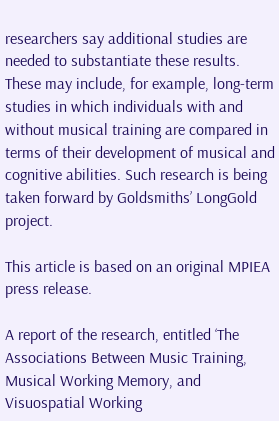researchers say additional studies are needed to substantiate these results. These may include, for example, long-term studies in which individuals with and without musical training are compared in terms of their development of musical and cognitive abilities. Such research is being taken forward by Goldsmiths’ LongGold project.

This article is based on an original MPIEA press release.

A report of the research, entitled ‘The Associations Between Music Training, Musical Working Memory, and Visuospatial Working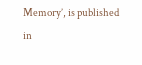Memory’, is published in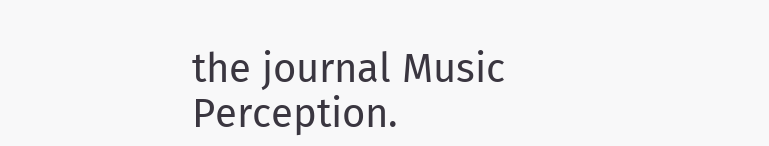the journal Music Perception.